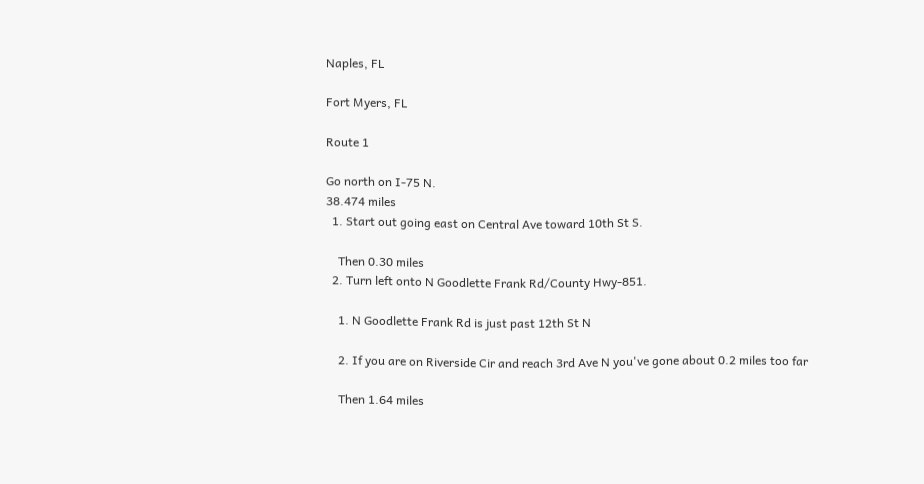Naples, FL

Fort Myers, FL

Route 1

Go north on I-75 N.
38.474 miles
  1. Start out going east on Central Ave toward 10th St S.

    Then 0.30 miles
  2. Turn left onto N Goodlette Frank Rd/County Hwy-851.

    1. N Goodlette Frank Rd is just past 12th St N

    2. If you are on Riverside Cir and reach 3rd Ave N you've gone about 0.2 miles too far

    Then 1.64 miles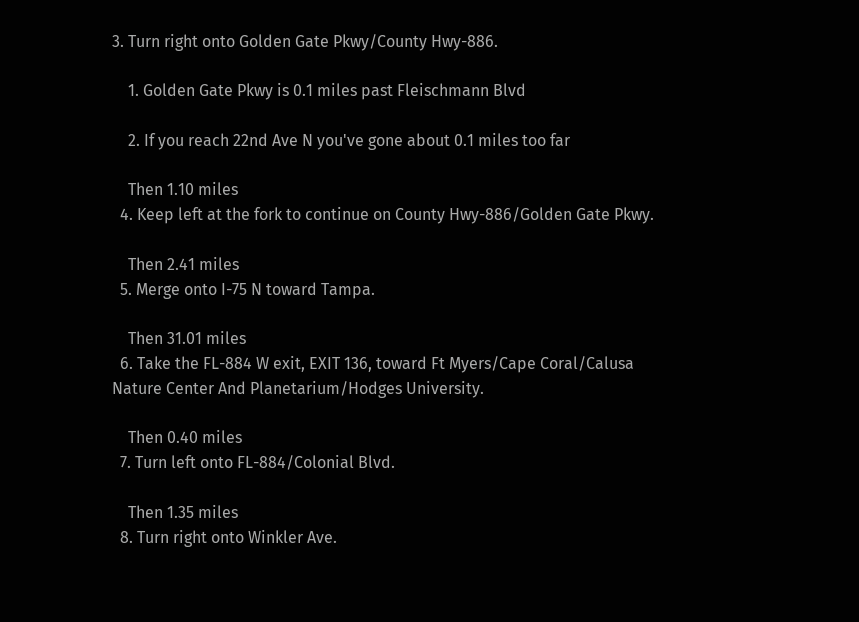3. Turn right onto Golden Gate Pkwy/County Hwy-886.

    1. Golden Gate Pkwy is 0.1 miles past Fleischmann Blvd

    2. If you reach 22nd Ave N you've gone about 0.1 miles too far

    Then 1.10 miles
  4. Keep left at the fork to continue on County Hwy-886/Golden Gate Pkwy.

    Then 2.41 miles
  5. Merge onto I-75 N toward Tampa.

    Then 31.01 miles
  6. Take the FL-884 W exit, EXIT 136, toward Ft Myers/Cape Coral/Calusa Nature Center And Planetarium/Hodges University.

    Then 0.40 miles
  7. Turn left onto FL-884/Colonial Blvd.

    Then 1.35 miles
  8. Turn right onto Winkler Ave.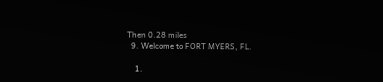Then 0.28 miles
  9. Welcome to FORT MYERS, FL.

    1.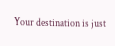Your destination is just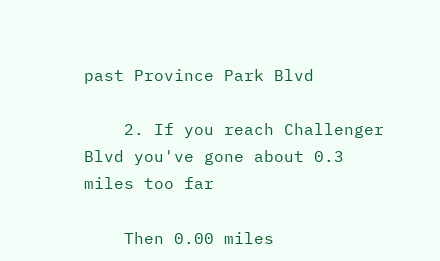past Province Park Blvd

    2. If you reach Challenger Blvd you've gone about 0.3 miles too far

    Then 0.00 miles